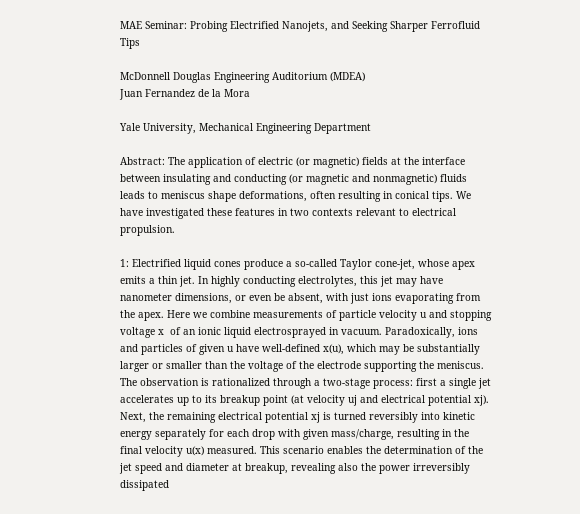MAE Seminar: Probing Electrified Nanojets, and Seeking Sharper Ferrofluid Tips

McDonnell Douglas Engineering Auditorium (MDEA)
Juan Fernandez de la Mora

Yale University, Mechanical Engineering Department

Abstract: The application of electric (or magnetic) fields at the interface between insulating and conducting (or magnetic and nonmagnetic) fluids leads to meniscus shape deformations, often resulting in conical tips. We have investigated these features in two contexts relevant to electrical propulsion.

1: Electrified liquid cones produce a so-called Taylor cone-jet, whose apex emits a thin jet. In highly conducting electrolytes, this jet may have nanometer dimensions, or even be absent, with just ions evaporating from the apex. Here we combine measurements of particle velocity u and stopping voltage x  of an ionic liquid electrosprayed in vacuum. Paradoxically, ions and particles of given u have well-defined x(u), which may be substantially larger or smaller than the voltage of the electrode supporting the meniscus. The observation is rationalized through a two-stage process: first a single jet accelerates up to its breakup point (at velocity uj and electrical potential xj). Next, the remaining electrical potential xj is turned reversibly into kinetic energy separately for each drop with given mass/charge, resulting in the final velocity u(x) measured. This scenario enables the determination of the jet speed and diameter at breakup, revealing also the power irreversibly dissipated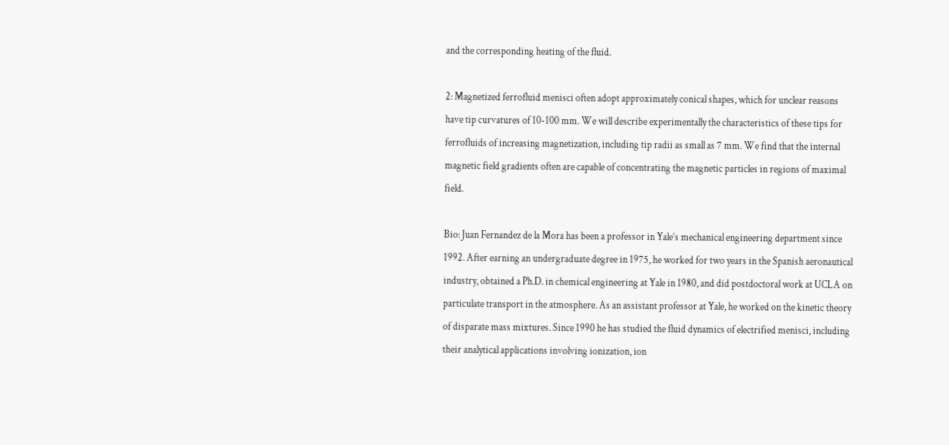and the corresponding heating of the fluid.

2: Magnetized ferrofluid menisci often adopt approximately conical shapes, which for unclear reasons have tip curvatures of 10-100 mm. We will describe experimentally the characteristics of these tips for ferrofluids of increasing magnetization, including tip radii as small as 7 mm. We find that the internal magnetic field gradients often are capable of concentrating the magnetic particles in regions of maximal field.

Bio: Juan Fernandez de la Mora has been a professor in Yale’s mechanical engineering department since 1992. After earning an undergraduate degree in 1975, he worked for two years in the Spanish aeronautical industry, obtained a Ph.D. in chemical engineering at Yale in 1980, and did postdoctoral work at UCLA on particulate transport in the atmosphere. As an assistant professor at Yale, he worked on the kinetic theory of disparate mass mixtures. Since 1990 he has studied the fluid dynamics of electrified menisci, including their analytical applications involving ionization, ion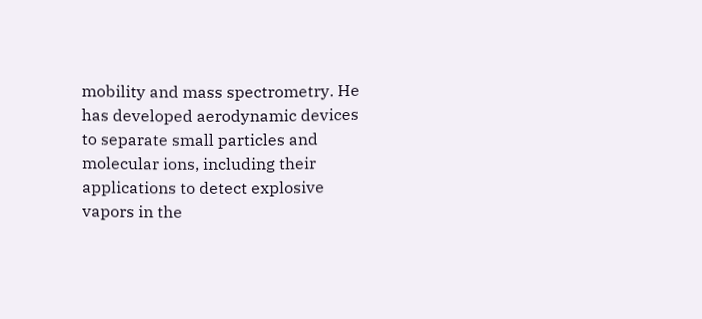mobility and mass spectrometry. He has developed aerodynamic devices to separate small particles and molecular ions, including their applications to detect explosive vapors in the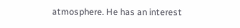atmosphere. He has an interest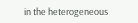in the heterogeneous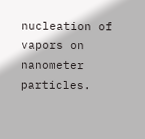nucleation of vapors on nanometer particles.